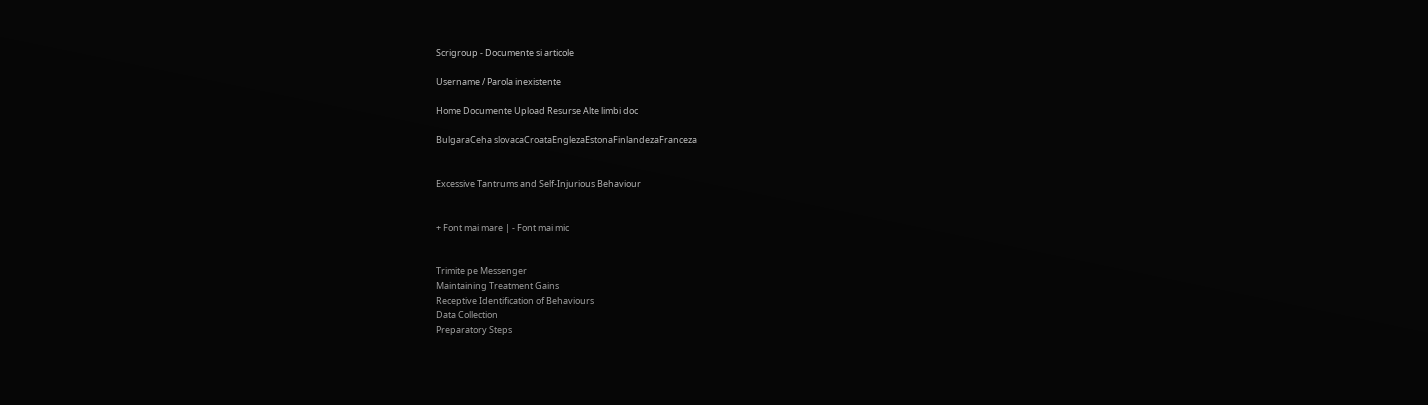Scrigroup - Documente si articole

Username / Parola inexistente

Home Documente Upload Resurse Alte limbi doc

BulgaraCeha slovacaCroataEnglezaEstonaFinlandezaFranceza


Excessive Tantrums and Self-Injurious Behaviour


+ Font mai mare | - Font mai mic


Trimite pe Messenger
Maintaining Treatment Gains
Receptive Identification of Behaviours
Data Collection
Preparatory Steps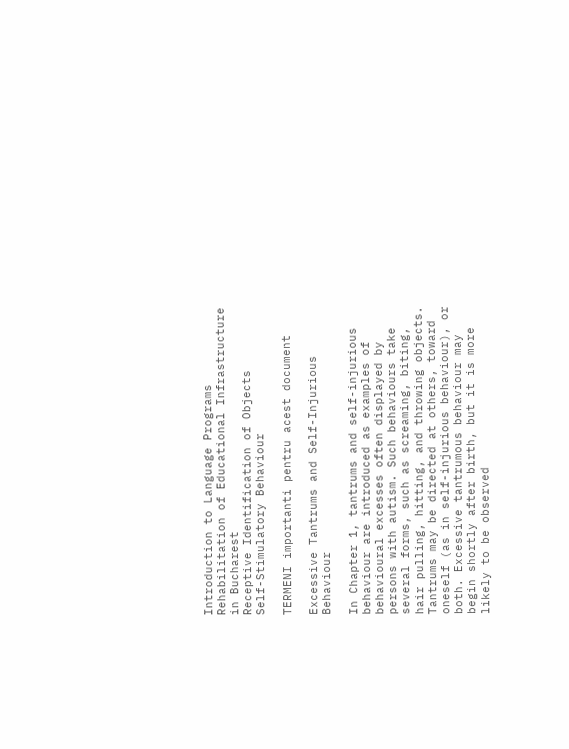Introduction to Language Programs
Rehabilitation of Educational Infrastructure in Bucharest
Receptive Identification of Objects
Self-Stimulatory Behaviour

TERMENI importanti pentru acest document

Excessive Tantrums and Self-Injurious Behaviour

In Chapter 1, tantrums and self-injurious behaviour are introduced as examples of behavioural excesses often displayed by persons with autism. Such behaviours take several forms, such as screaming, biting, hair pulling, hitting, and throwing objects. Tantrums may be directed at others, toward oneself (as in self-injurious behaviour), or both. Excessive tantrumous behaviour may begin shortly after birth, but it is more likely to be observed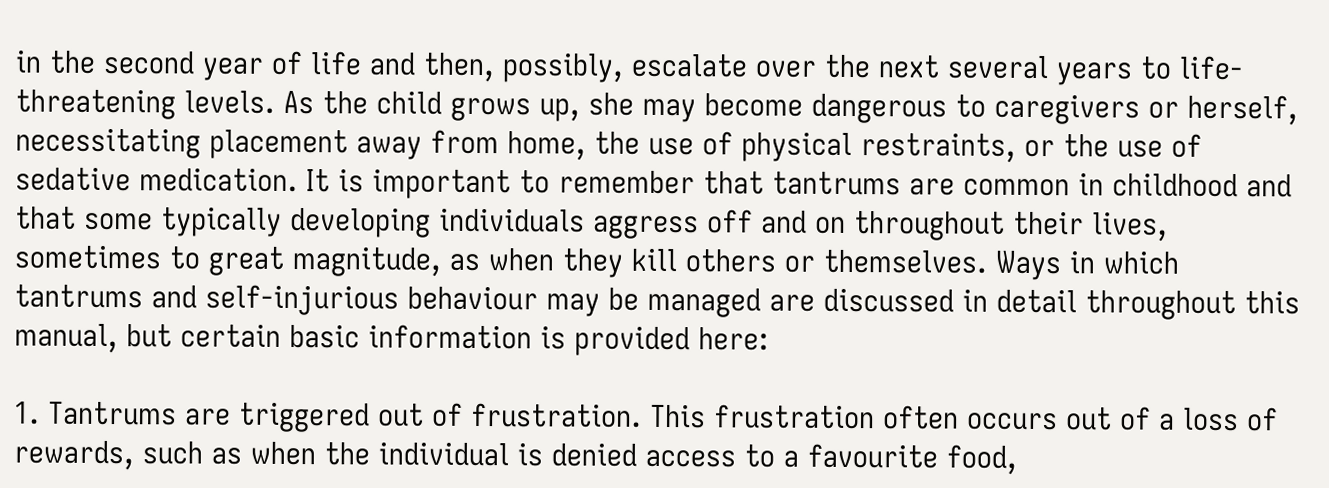in the second year of life and then, possibly, escalate over the next several years to life-threatening levels. As the child grows up, she may become dangerous to caregivers or herself, necessitating placement away from home, the use of physical restraints, or the use of sedative medication. It is important to remember that tantrums are common in childhood and that some typically developing individuals aggress off and on throughout their lives, sometimes to great magnitude, as when they kill others or themselves. Ways in which tantrums and self-injurious behaviour may be managed are discussed in detail throughout this manual, but certain basic information is provided here:

1. Tantrums are triggered out of frustration. This frustration often occurs out of a loss of rewards, such as when the individual is denied access to a favourite food,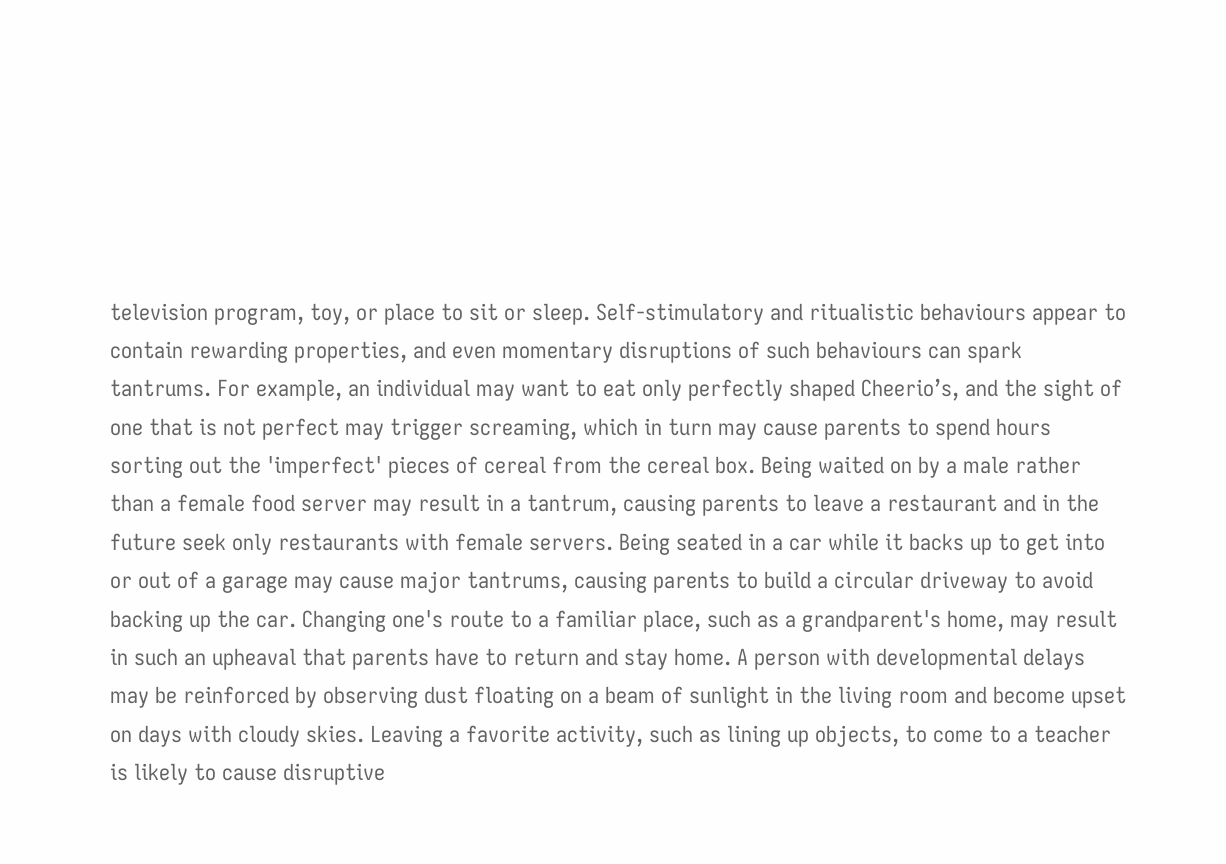television program, toy, or place to sit or sleep. Self-stimulatory and ritualistic behaviours appear to contain rewarding properties, and even momentary disruptions of such behaviours can spark tantrums. For example, an individual may want to eat only perfectly shaped Cheerio’s, and the sight of one that is not perfect may trigger screaming, which in turn may cause parents to spend hours sorting out the 'imperfect' pieces of cereal from the cereal box. Being waited on by a male rather than a female food server may result in a tantrum, causing parents to leave a restaurant and in the future seek only restaurants with female servers. Being seated in a car while it backs up to get into or out of a garage may cause major tantrums, causing parents to build a circular driveway to avoid backing up the car. Changing one's route to a familiar place, such as a grandparent's home, may result in such an upheaval that parents have to return and stay home. A person with developmental delays may be reinforced by observing dust floating on a beam of sunlight in the living room and become upset on days with cloudy skies. Leaving a favorite activity, such as lining up objects, to come to a teacher is likely to cause disruptive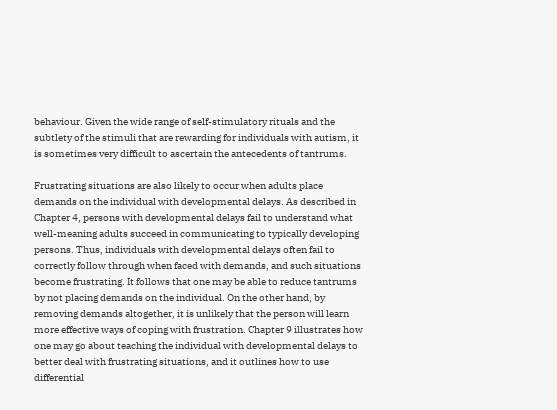behaviour. Given the wide range of self-stimulatory rituals and the subtlety of the stimuli that are rewarding for individuals with autism, it is sometimes very difficult to ascertain the antecedents of tantrums.

Frustrating situations are also likely to occur when adults place demands on the individual with developmental delays. As described in Chapter 4, persons with developmental delays fail to understand what well-meaning adults succeed in communicating to typically developing persons. Thus, individuals with developmental delays often fail to correctly follow through when faced with demands, and such situations become frustrating. It follows that one may be able to reduce tantrums by not placing demands on the individual. On the other hand, by removing demands altogether, it is unlikely that the person will learn more effective ways of coping with frustration. Chapter 9 illustrates how one may go about teaching the individual with developmental delays to better deal with frustrating situations, and it outlines how to use differential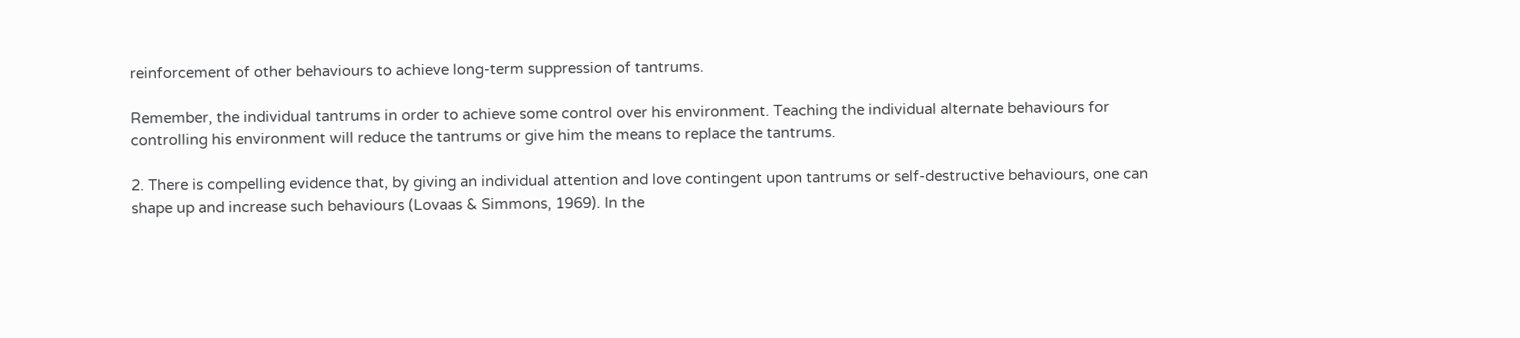reinforcement of other behaviours to achieve long-term suppression of tantrums.

Remember, the individual tantrums in order to achieve some control over his environment. Teaching the individual alternate behaviours for controlling his environment will reduce the tantrums or give him the means to replace the tantrums.

2. There is compelling evidence that, by giving an individual attention and love contingent upon tantrums or self-destructive behaviours, one can shape up and increase such behaviours (Lovaas & Simmons, 1969). In the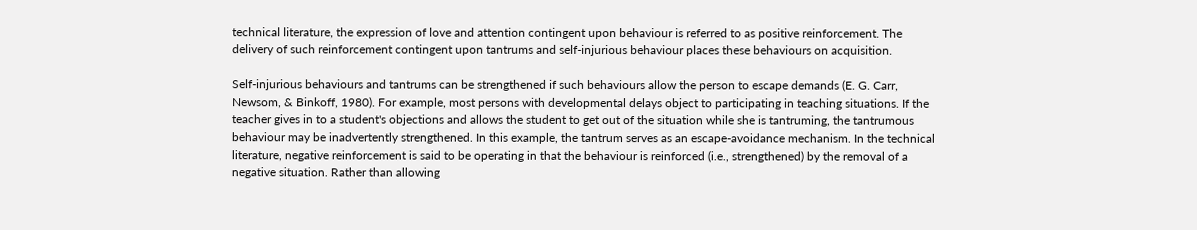technical literature, the expression of love and attention contingent upon behaviour is referred to as positive reinforcement. The delivery of such reinforcement contingent upon tantrums and self-injurious behaviour places these behaviours on acquisition.

Self-injurious behaviours and tantrums can be strengthened if such behaviours allow the person to escape demands (E. G. Carr, Newsom, & Binkoff, 1980). For example, most persons with developmental delays object to participating in teaching situations. If the teacher gives in to a student's objections and allows the student to get out of the situation while she is tantruming, the tantrumous behaviour may be inadvertently strengthened. In this example, the tantrum serves as an escape-avoidance mechanism. In the technical literature, negative reinforcement is said to be operating in that the behaviour is reinforced (i.e., strengthened) by the removal of a negative situation. Rather than allowing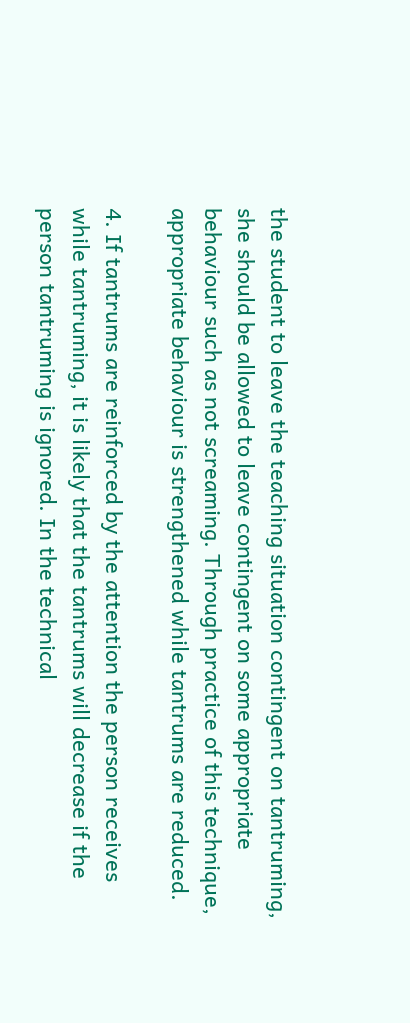the student to leave the teaching situation contingent on tantruming, she should be allowed to leave contingent on some appropriate behaviour such as not screaming. Through practice of this technique, appropriate behaviour is strengthened while tantrums are reduced.

4. If tantrums are reinforced by the attention the person receives while tantruming, it is likely that the tantrums will decrease if the person tantruming is ignored. In the technical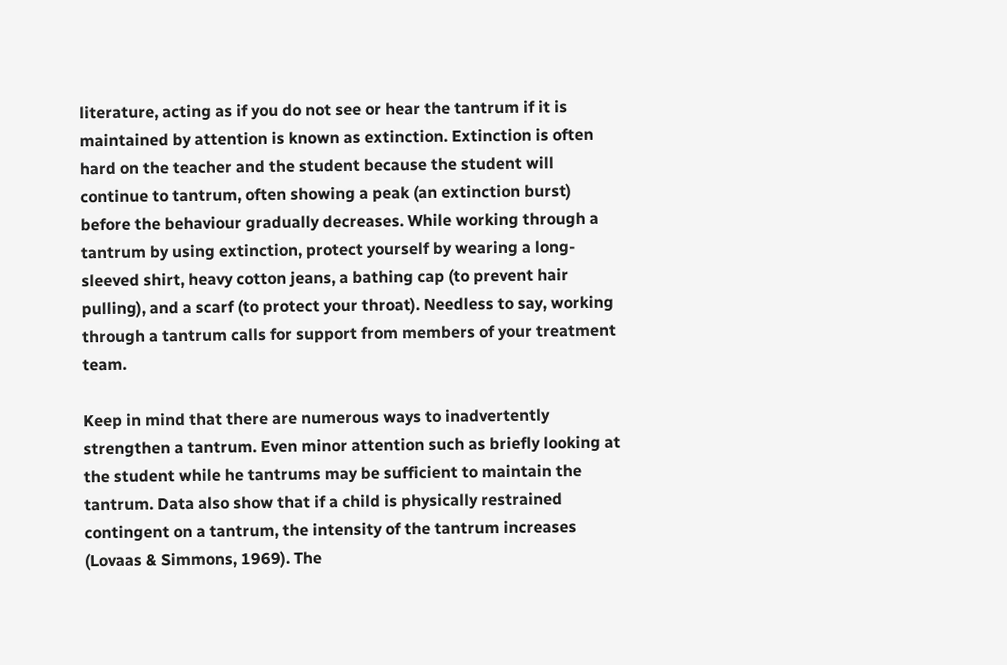literature, acting as if you do not see or hear the tantrum if it is maintained by attention is known as extinction. Extinction is often hard on the teacher and the student because the student will continue to tantrum, often showing a peak (an extinction burst) before the behaviour gradually decreases. While working through a tantrum by using extinction, protect yourself by wearing a long-sleeved shirt, heavy cotton jeans, a bathing cap (to prevent hair pulling), and a scarf (to protect your throat). Needless to say, working through a tantrum calls for support from members of your treatment team.

Keep in mind that there are numerous ways to inadvertently strengthen a tantrum. Even minor attention such as briefly looking at the student while he tantrums may be sufficient to maintain the tantrum. Data also show that if a child is physically restrained contingent on a tantrum, the intensity of the tantrum increases (Lovaas & Simmons, 1969). The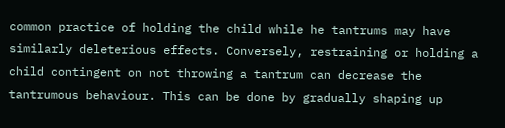common practice of holding the child while he tantrums may have similarly deleterious effects. Conversely, restraining or holding a child contingent on not throwing a tantrum can decrease the tantrumous behaviour. This can be done by gradually shaping up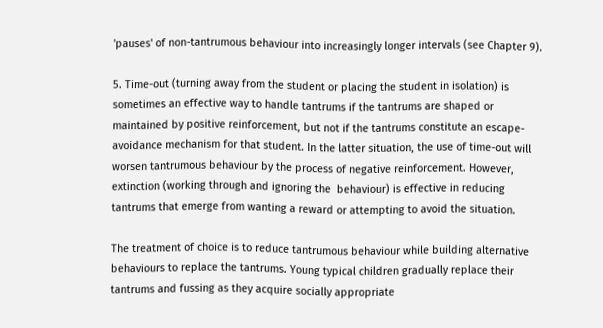'pauses' of non-tantrumous behaviour into increasingly longer intervals (see Chapter 9).

5. Time-out (turning away from the student or placing the student in isolation) is sometimes an effective way to handle tantrums if the tantrums are shaped or maintained by positive reinforcement, but not if the tantrums constitute an escape-avoidance mechanism for that student. In the latter situation, the use of time-out will worsen tantrumous behaviour by the process of negative reinforcement. However, extinction (working through and ignoring the  behaviour) is effective in reducing tantrums that emerge from wanting a reward or attempting to avoid the situation.

The treatment of choice is to reduce tantrumous behaviour while building alternative behaviours to replace the tantrums. Young typical children gradually replace their tantrums and fussing as they acquire socially appropriate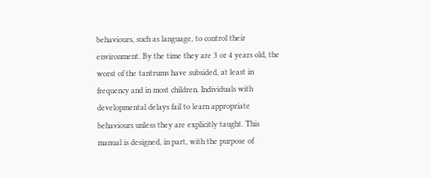behaviours, such as language, to control their environment. By the time they are 3 or 4 years old, the worst of the tantrums have subsided, at least in frequency and in most children. Individuals with developmental delays fail to learn appropriate behaviours unless they are explicitly taught. This manual is designed, in part, with the purpose of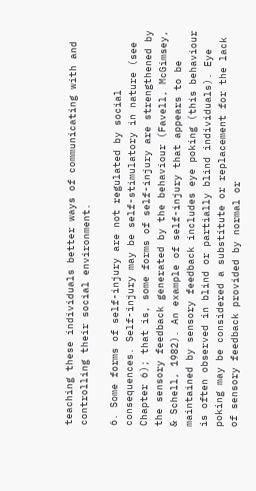teaching these individuals better ways of communicating with and controlling their social environment.

6. Some forms of self-injury are not regulated by social consequences. Self-injury may be self-stimulatory in nature (see Chapter 6); that is, some forms of self-injury are strengthened by the sensory feedback generated by the behaviour (Favell, McGimsey, & Schell, 1982). An example of self-injury that appears to be maintained by sensory feedback includes eye poking (this behaviour is often observed in blind or partially blind individuals). Eye poking may be considered a substitute or replacement for the lack of sensory feedback provided by normal or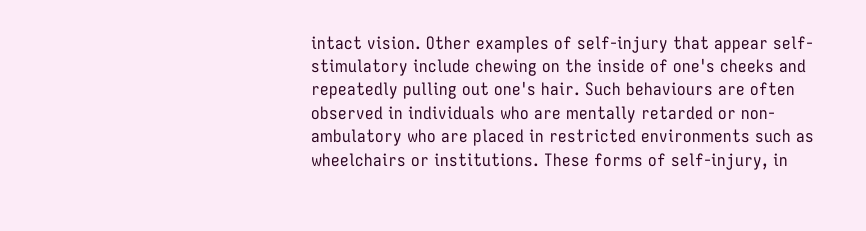intact vision. Other examples of self-injury that appear self-stimulatory include chewing on the inside of one's cheeks and repeatedly pulling out one's hair. Such behaviours are often observed in individuals who are mentally retarded or non-ambulatory who are placed in restricted environments such as wheelchairs or institutions. These forms of self-injury, in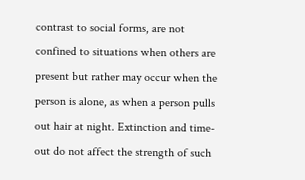contrast to social forms, are not confined to situations when others are present but rather may occur when the person is alone, as when a person pulls out hair at night. Extinction and time-out do not affect the strength of such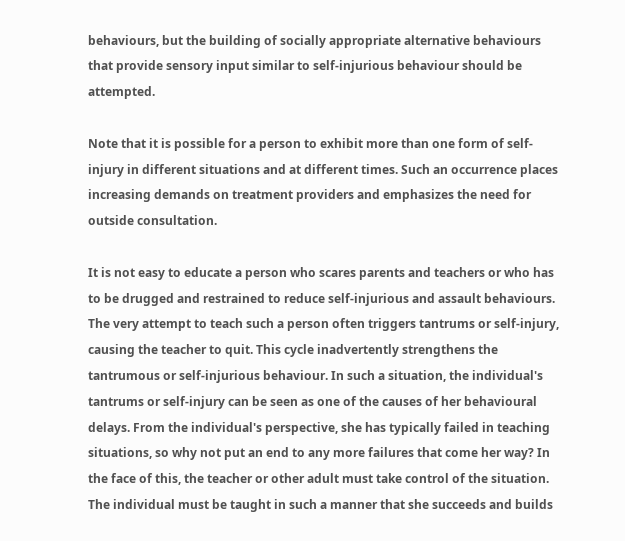behaviours, but the building of socially appropriate alternative behaviours that provide sensory input similar to self-injurious behaviour should be attempted.

Note that it is possible for a person to exhibit more than one form of self-injury in different situations and at different times. Such an occurrence places increasing demands on treatment providers and emphasizes the need for outside consultation.

It is not easy to educate a person who scares parents and teachers or who has to be drugged and restrained to reduce self-injurious and assault behaviours. The very attempt to teach such a person often triggers tantrums or self-injury, causing the teacher to quit. This cycle inadvertently strengthens the tantrumous or self-injurious behaviour. In such a situation, the individual's tantrums or self-injury can be seen as one of the causes of her behavioural delays. From the individual's perspective, she has typically failed in teaching situations, so why not put an end to any more failures that come her way? In the face of this, the teacher or other adult must take control of the situation. The individual must be taught in such a manner that she succeeds and builds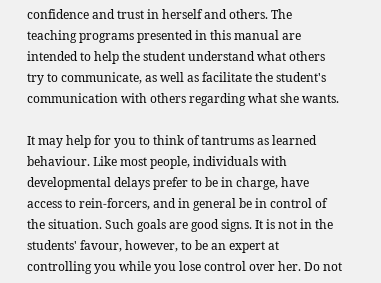confidence and trust in herself and others. The teaching programs presented in this manual are intended to help the student understand what others try to communicate, as well as facilitate the student's communication with others regarding what she wants.

It may help for you to think of tantrums as learned behaviour. Like most people, individuals with developmental delays prefer to be in charge, have access to rein-forcers, and in general be in control of the situation. Such goals are good signs. It is not in the students' favour, however, to be an expert at controlling you while you lose control over her. Do not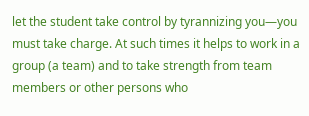let the student take control by tyrannizing you—you must take charge. At such times it helps to work in a group (a team) and to take strength from team members or other persons who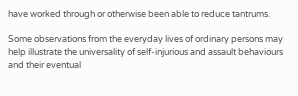have worked through or otherwise been able to reduce tantrums.

Some observations from the everyday lives of ordinary persons may help illustrate the universality of self-injurious and assault behaviours and their eventual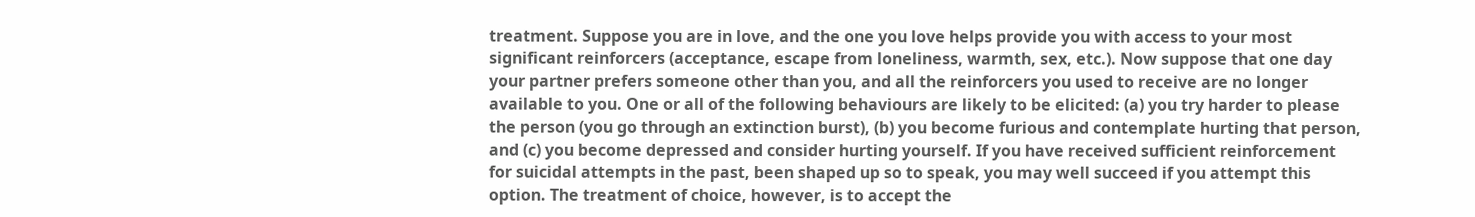treatment. Suppose you are in love, and the one you love helps provide you with access to your most significant reinforcers (acceptance, escape from loneliness, warmth, sex, etc.). Now suppose that one day your partner prefers someone other than you, and all the reinforcers you used to receive are no longer available to you. One or all of the following behaviours are likely to be elicited: (a) you try harder to please the person (you go through an extinction burst), (b) you become furious and contemplate hurting that person, and (c) you become depressed and consider hurting yourself. If you have received sufficient reinforcement for suicidal attempts in the past, been shaped up so to speak, you may well succeed if you attempt this option. The treatment of choice, however, is to accept the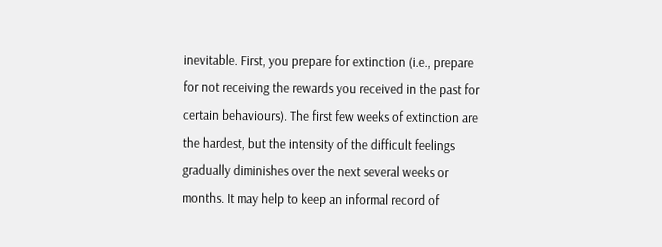inevitable. First, you prepare for extinction (i.e., prepare for not receiving the rewards you received in the past for certain behaviours). The first few weeks of extinction are the hardest, but the intensity of the difficult feelings gradually diminishes over the next several weeks or months. It may help to keep an informal record of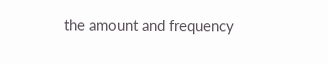the amount and frequency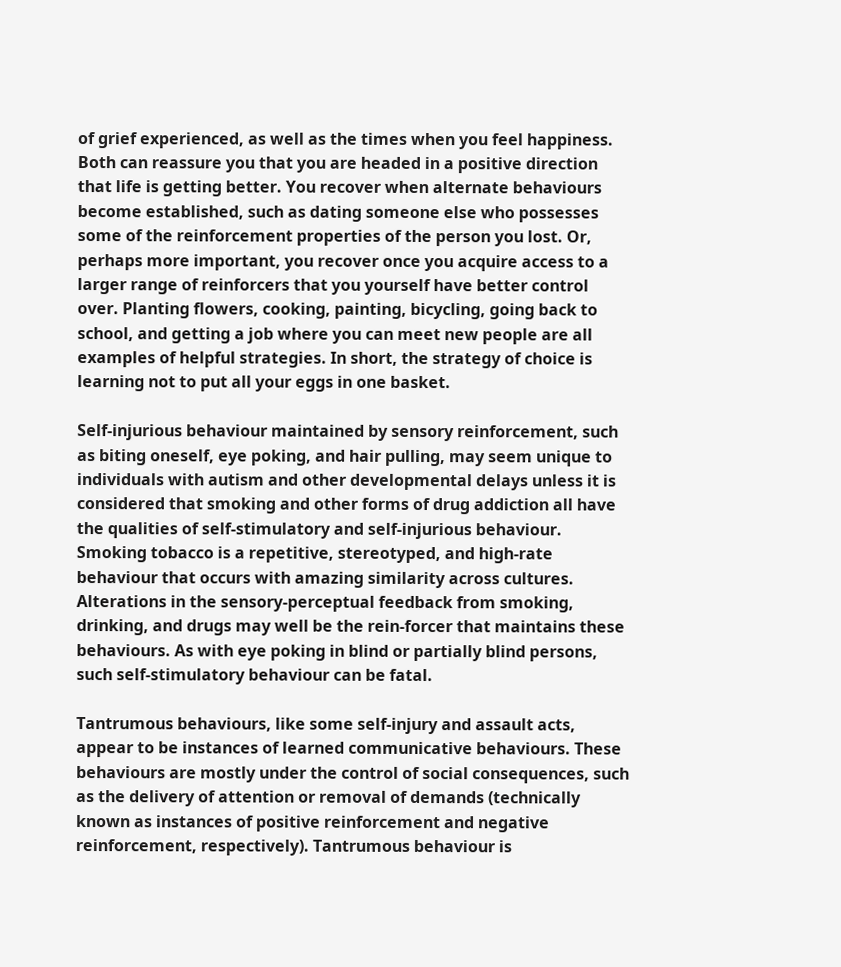of grief experienced, as well as the times when you feel happiness. Both can reassure you that you are headed in a positive direction that life is getting better. You recover when alternate behaviours become established, such as dating someone else who possesses some of the reinforcement properties of the person you lost. Or, perhaps more important, you recover once you acquire access to a larger range of reinforcers that you yourself have better control over. Planting flowers, cooking, painting, bicycling, going back to school, and getting a job where you can meet new people are all examples of helpful strategies. In short, the strategy of choice is learning not to put all your eggs in one basket.

Self-injurious behaviour maintained by sensory reinforcement, such as biting oneself, eye poking, and hair pulling, may seem unique to individuals with autism and other developmental delays unless it is considered that smoking and other forms of drug addiction all have the qualities of self-stimulatory and self-injurious behaviour. Smoking tobacco is a repetitive, stereotyped, and high-rate behaviour that occurs with amazing similarity across cultures. Alterations in the sensory-perceptual feedback from smoking, drinking, and drugs may well be the rein-forcer that maintains these behaviours. As with eye poking in blind or partially blind persons, such self-stimulatory behaviour can be fatal.

Tantrumous behaviours, like some self-injury and assault acts, appear to be instances of learned communicative behaviours. These behaviours are mostly under the control of social consequences, such as the delivery of attention or removal of demands (technically known as instances of positive reinforcement and negative reinforcement, respectively). Tantrumous behaviour is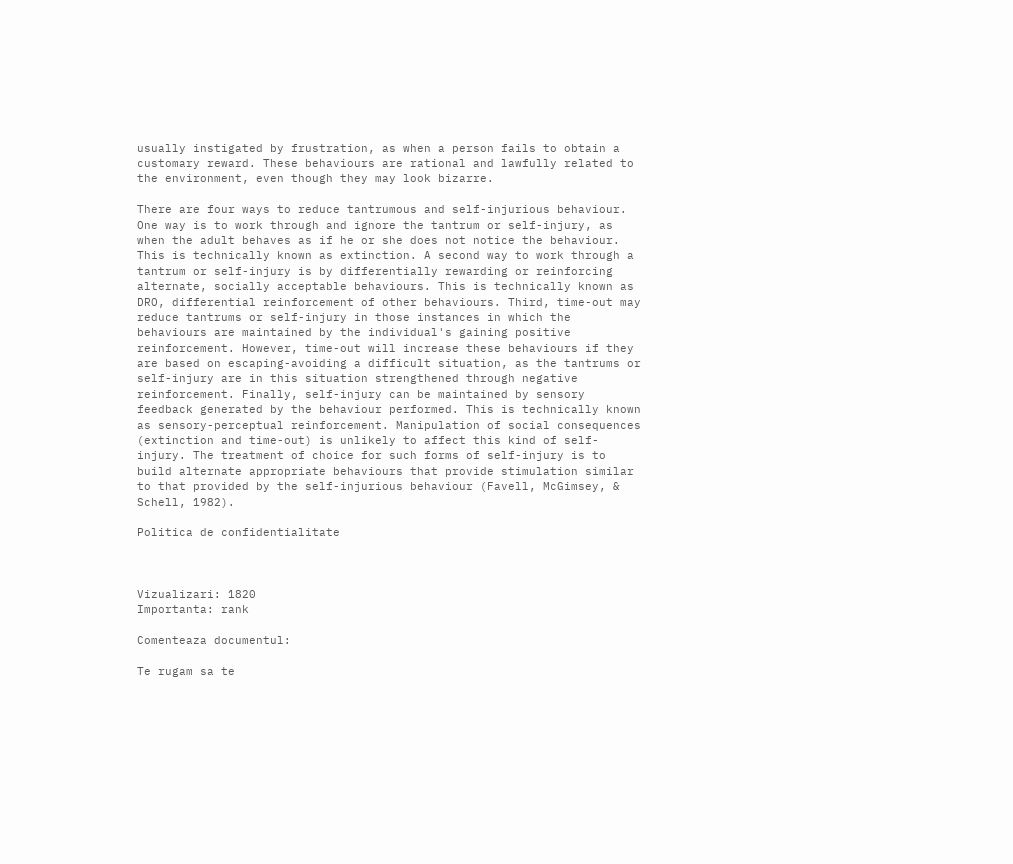usually instigated by frustration, as when a person fails to obtain a customary reward. These behaviours are rational and lawfully related to the environment, even though they may look bizarre.

There are four ways to reduce tantrumous and self-injurious behaviour. One way is to work through and ignore the tantrum or self-injury, as when the adult behaves as if he or she does not notice the behaviour. This is technically known as extinction. A second way to work through a tantrum or self-injury is by differentially rewarding or reinforcing alternate, socially acceptable behaviours. This is technically known as DRO, differential reinforcement of other behaviours. Third, time-out may reduce tantrums or self-injury in those instances in which the behaviours are maintained by the individual's gaining positive reinforcement. However, time-out will increase these behaviours if they are based on escaping-avoiding a difficult situation, as the tantrums or self-injury are in this situation strengthened through negative reinforcement. Finally, self-injury can be maintained by sensory feedback generated by the behaviour performed. This is technically known as sensory-perceptual reinforcement. Manipulation of social consequences (extinction and time-out) is unlikely to affect this kind of self-injury. The treatment of choice for such forms of self-injury is to build alternate appropriate behaviours that provide stimulation similar to that provided by the self-injurious behaviour (Favell, McGimsey, & Schell, 1982).

Politica de confidentialitate



Vizualizari: 1820
Importanta: rank

Comenteaza documentul:

Te rugam sa te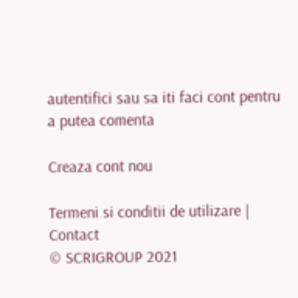autentifici sau sa iti faci cont pentru a putea comenta

Creaza cont nou

Termeni si conditii de utilizare | Contact
© SCRIGROUP 2021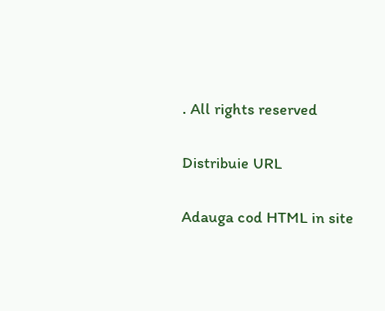. All rights reserved

Distribuie URL

Adauga cod HTML in site